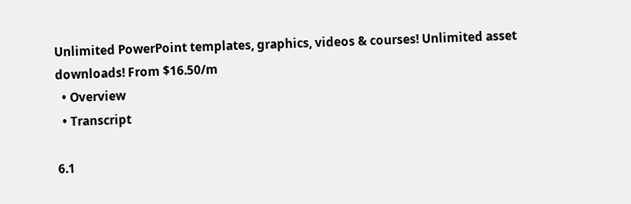Unlimited PowerPoint templates, graphics, videos & courses! Unlimited asset downloads! From $16.50/m
  • Overview
  • Transcript

6.1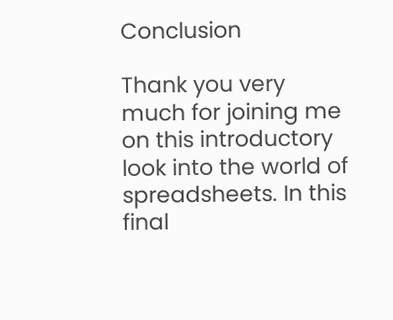Conclusion

Thank you very much for joining me on this introductory look into the world of spreadsheets. In this final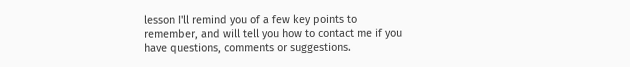lesson I'll remind you of a few key points to remember, and will tell you how to contact me if you have questions, comments or suggestions.